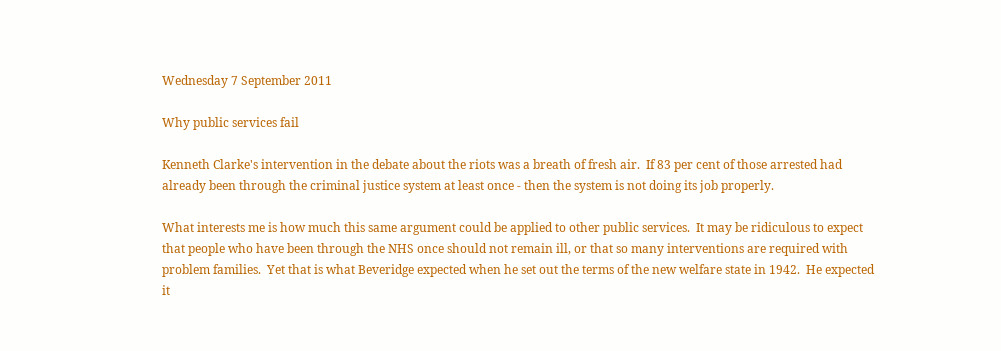Wednesday 7 September 2011

Why public services fail

Kenneth Clarke's intervention in the debate about the riots was a breath of fresh air.  If 83 per cent of those arrested had already been through the criminal justice system at least once - then the system is not doing its job properly.

What interests me is how much this same argument could be applied to other public services.  It may be ridiculous to expect that people who have been through the NHS once should not remain ill, or that so many interventions are required with problem families.  Yet that is what Beveridge expected when he set out the terms of the new welfare state in 1942.  He expected it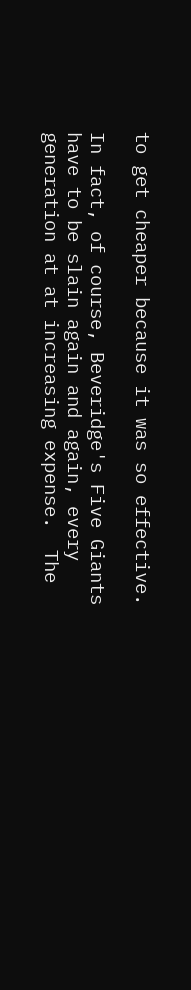to get cheaper because it was so effective.

In fact, of course, Beveridge's Five Giants have to be slain again and again, every generation at at increasing expense.  The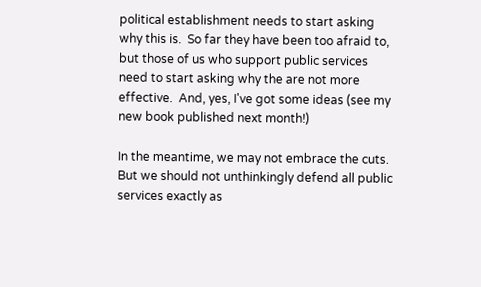political establishment needs to start asking why this is.  So far they have been too afraid to, but those of us who support public services need to start asking why the are not more effective.  And, yes, I've got some ideas (see my new book published next month!)

In the meantime, we may not embrace the cuts.  But we should not unthinkingly defend all public services exactly as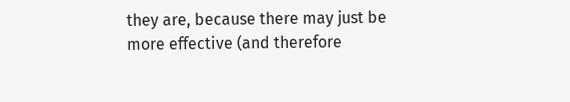they are, because there may just be more effective (and therefore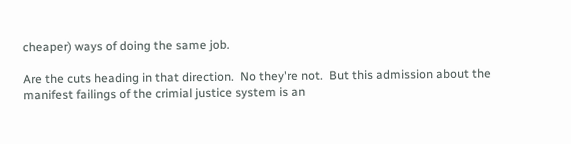cheaper) ways of doing the same job.

Are the cuts heading in that direction.  No they're not.  But this admission about the manifest failings of the crimial justice system is an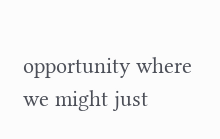opportunity where we might just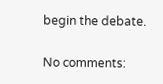begin the debate.

No comments: